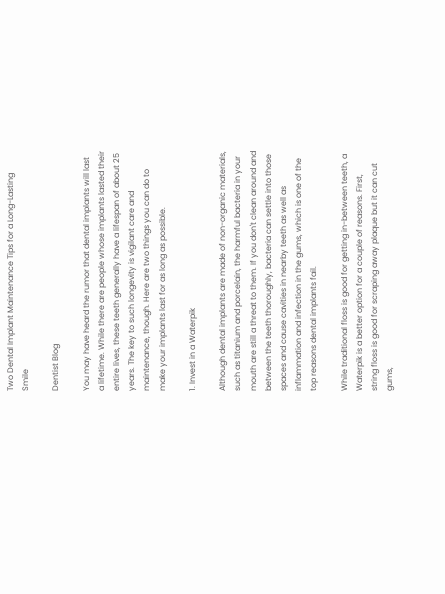Two Dental Implant Maintenance Tips for a Long-Lasting Smile

Dentist Blog

You may have heard the rumor that dental implants will last a lifetime. While there are people whose implants lasted their entire lives, these teeth generally have a lifespan of about 25 years. The key to such longevity is vigilant care and maintenance, though. Here are two things you can do to make your implants last for as long as possible.

1. Invest in a Waterpik

Although dental implants are made of non-organic materials, such as titanium and porcelain, the harmful bacteria in your mouth are still a threat to them. If you don't clean around and between the teeth thoroughly, bacteria can settle into those spaces and cause cavities in nearby teeth as well as inflammation and infection in the gums, which is one of the top reasons dental implants fail.

While traditional floss is good for getting in-between teeth, a Waterpik is a better option for a couple of reasons. First, string floss is good for scraping away plaque but it can cut gums,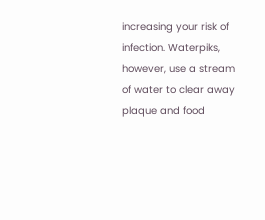increasing your risk of infection. Waterpiks, however, use a stream of water to clear away plaque and food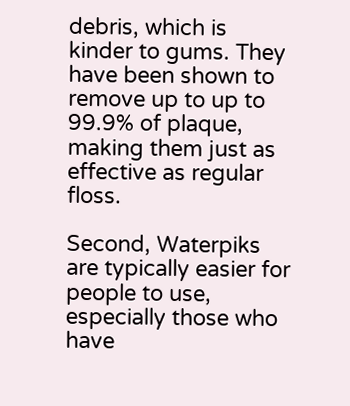debris, which is kinder to gums. They have been shown to remove up to up to 99.9% of plaque, making them just as effective as regular floss.

Second, Waterpiks are typically easier for people to use, especially those who have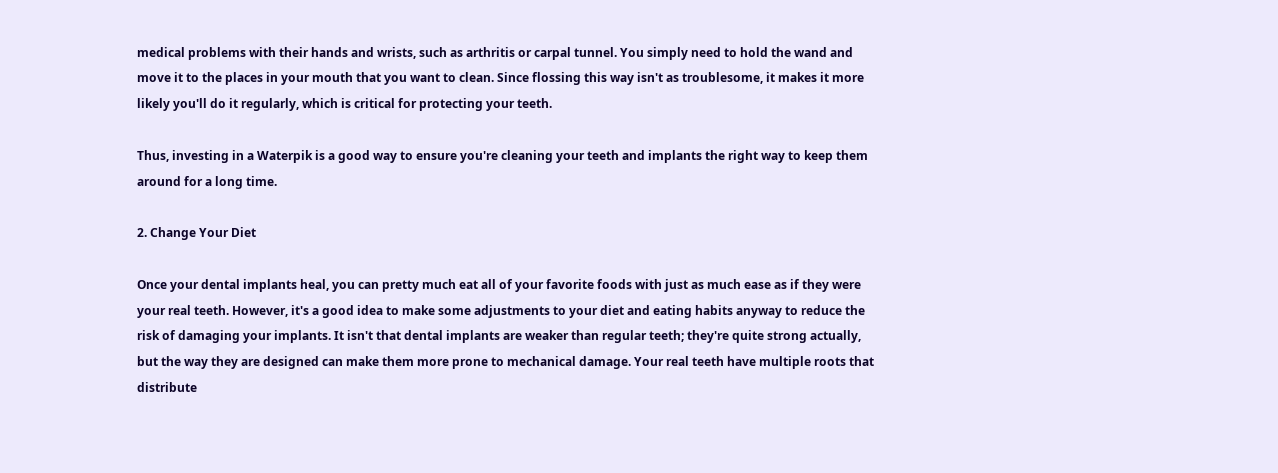medical problems with their hands and wrists, such as arthritis or carpal tunnel. You simply need to hold the wand and move it to the places in your mouth that you want to clean. Since flossing this way isn't as troublesome, it makes it more likely you'll do it regularly, which is critical for protecting your teeth.

Thus, investing in a Waterpik is a good way to ensure you're cleaning your teeth and implants the right way to keep them around for a long time.

2. Change Your Diet

Once your dental implants heal, you can pretty much eat all of your favorite foods with just as much ease as if they were your real teeth. However, it's a good idea to make some adjustments to your diet and eating habits anyway to reduce the risk of damaging your implants. It isn't that dental implants are weaker than regular teeth; they're quite strong actually, but the way they are designed can make them more prone to mechanical damage. Your real teeth have multiple roots that distribute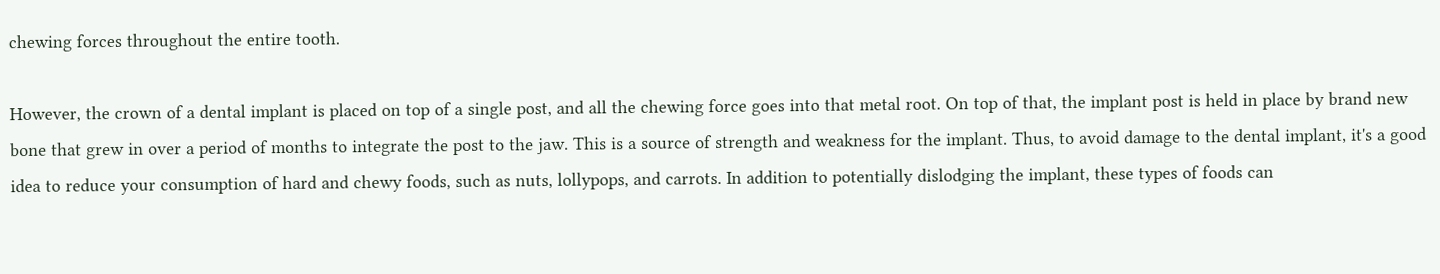chewing forces throughout the entire tooth.

However, the crown of a dental implant is placed on top of a single post, and all the chewing force goes into that metal root. On top of that, the implant post is held in place by brand new bone that grew in over a period of months to integrate the post to the jaw. This is a source of strength and weakness for the implant. Thus, to avoid damage to the dental implant, it's a good idea to reduce your consumption of hard and chewy foods, such as nuts, lollypops, and carrots. In addition to potentially dislodging the implant, these types of foods can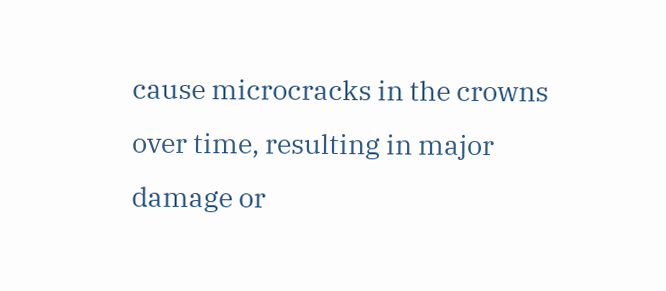cause microcracks in the crowns over time, resulting in major damage or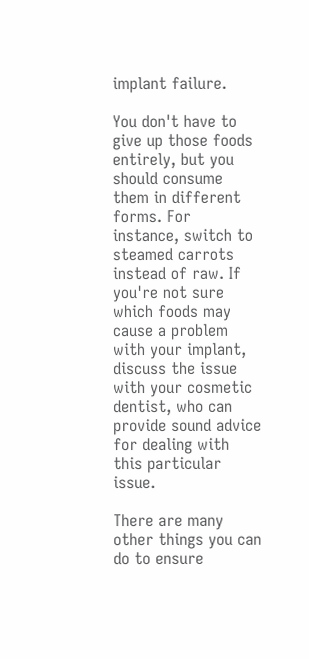implant failure.

You don't have to give up those foods entirely, but you should consume them in different forms. For instance, switch to steamed carrots instead of raw. If you're not sure which foods may cause a problem with your implant, discuss the issue with your cosmetic dentist, who can provide sound advice for dealing with this particular issue.

There are many other things you can do to ensure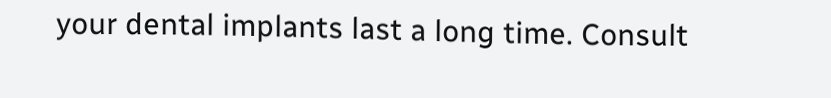your dental implants last a long time. Consult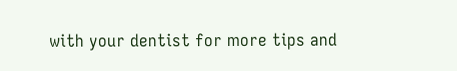with your dentist for more tips and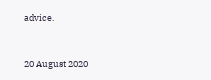advice.


20 August 2020